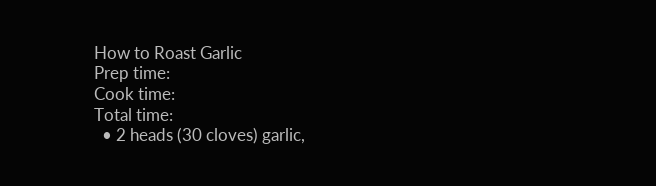How to Roast Garlic
Prep time:
Cook time:
Total time:
  • 2 heads (30 cloves) garlic,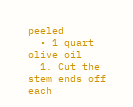peeled
  • 1 quart olive oil
  1. Cut the stem ends off each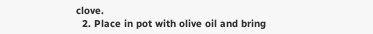clove.
  2. Place in pot with olive oil and bring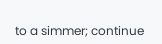to a simmer; continue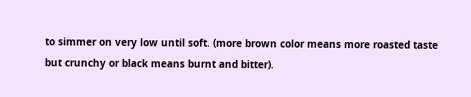to simmer on very low until soft. (more brown color means more roasted taste but crunchy or black means burnt and bitter).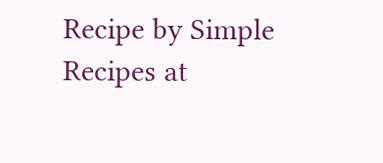Recipe by Simple Recipes at